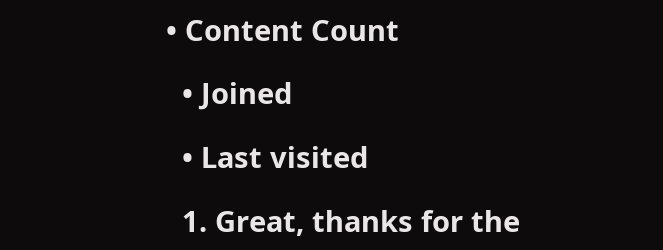• Content Count

  • Joined

  • Last visited

  1. Great, thanks for the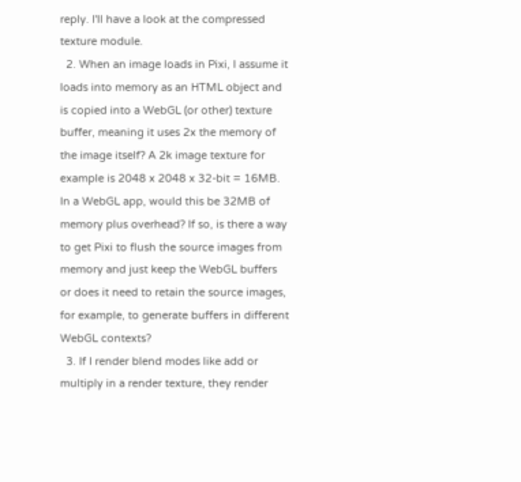reply. I'll have a look at the compressed texture module.
  2. When an image loads in Pixi, I assume it loads into memory as an HTML object and is copied into a WebGL (or other) texture buffer, meaning it uses 2x the memory of the image itself? A 2k image texture for example is 2048 x 2048 x 32-bit = 16MB. In a WebGL app, would this be 32MB of memory plus overhead? If so, is there a way to get Pixi to flush the source images from memory and just keep the WebGL buffers or does it need to retain the source images, for example, to generate buffers in different WebGL contexts?
  3. If I render blend modes like add or multiply in a render texture, they render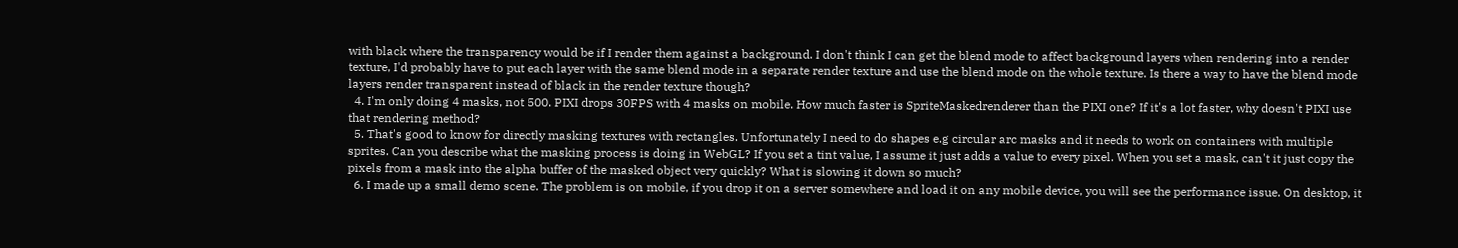with black where the transparency would be if I render them against a background. I don't think I can get the blend mode to affect background layers when rendering into a render texture, I'd probably have to put each layer with the same blend mode in a separate render texture and use the blend mode on the whole texture. Is there a way to have the blend mode layers render transparent instead of black in the render texture though?
  4. I'm only doing 4 masks, not 500. PIXI drops 30FPS with 4 masks on mobile. How much faster is SpriteMaskedrenderer than the PIXI one? If it's a lot faster, why doesn't PIXI use that rendering method?
  5. That's good to know for directly masking textures with rectangles. Unfortunately I need to do shapes e.g circular arc masks and it needs to work on containers with multiple sprites. Can you describe what the masking process is doing in WebGL? If you set a tint value, I assume it just adds a value to every pixel. When you set a mask, can't it just copy the pixels from a mask into the alpha buffer of the masked object very quickly? What is slowing it down so much?
  6. I made up a small demo scene. The problem is on mobile, if you drop it on a server somewhere and load it on any mobile device, you will see the performance issue. On desktop, it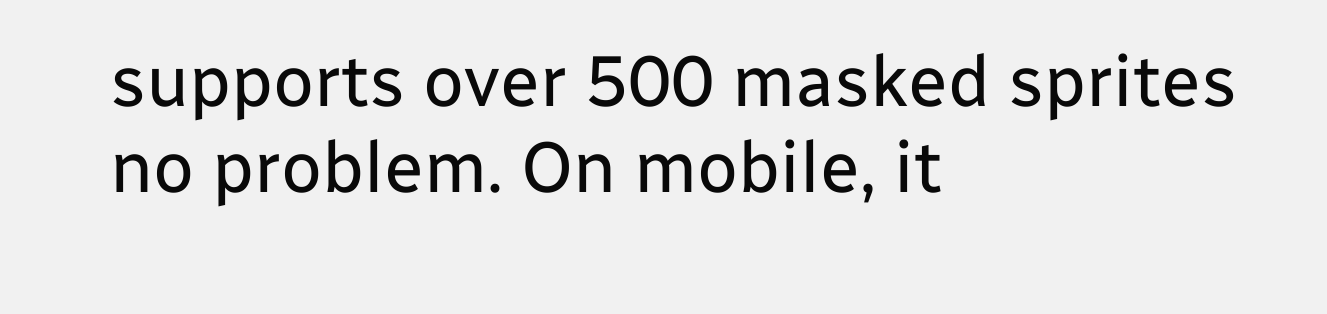supports over 500 masked sprites no problem. On mobile, it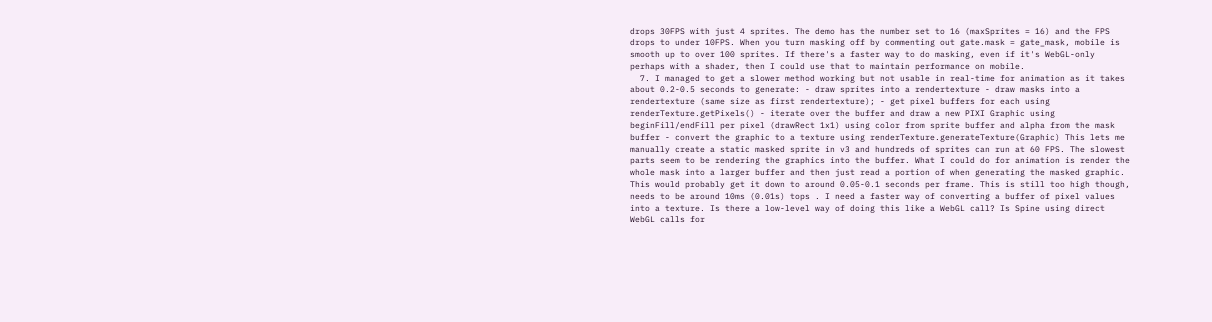drops 30FPS with just 4 sprites. The demo has the number set to 16 (maxSprites = 16) and the FPS drops to under 10FPS. When you turn masking off by commenting out gate.mask = gate_mask, mobile is smooth up to over 100 sprites. If there's a faster way to do masking, even if it's WebGL-only perhaps with a shader, then I could use that to maintain performance on mobile.
  7. I managed to get a slower method working but not usable in real-time for animation as it takes about 0.2-0.5 seconds to generate: - draw sprites into a rendertexture - draw masks into a rendertexture (same size as first rendertexture); - get pixel buffers for each using renderTexture.getPixels() - iterate over the buffer and draw a new PIXI Graphic using beginFill/endFill per pixel (drawRect 1x1) using color from sprite buffer and alpha from the mask buffer - convert the graphic to a texture using renderTexture.generateTexture(Graphic) This lets me manually create a static masked sprite in v3 and hundreds of sprites can run at 60 FPS. The slowest parts seem to be rendering the graphics into the buffer. What I could do for animation is render the whole mask into a larger buffer and then just read a portion of when generating the masked graphic. This would probably get it down to around 0.05-0.1 seconds per frame. This is still too high though, needs to be around 10ms (0.01s) tops . I need a faster way of converting a buffer of pixel values into a texture. Is there a low-level way of doing this like a WebGL call? Is Spine using direct WebGL calls for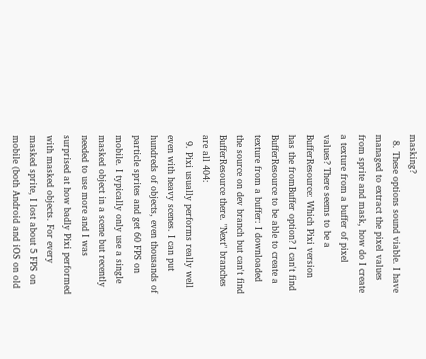masking?
  8. These options sound viable. I have managed to extract the pixel values from sprite and mask, how do I create a texture from a buffer of pixel values? There seems to be a BufferResource: Which Pixi version has the fromBuffer option? I can't find BufferResource to be able to create a texture from a buffer: I downloaded the source on dev branch but can't find BufferResource there. "Next" branches are all 404:
  9. Pixi usually performs really well even with heavy scenes. I can put hundreds of objects, even thousands of particle sprites and get 60 FPS on mobile. I typically only use a single masked object in a scene but recently needed to use more and I was surprised at how badly Pixi performed with masked objects. For every masked sprite, I lost about 5 FPS on mobile (both Android and iOS on old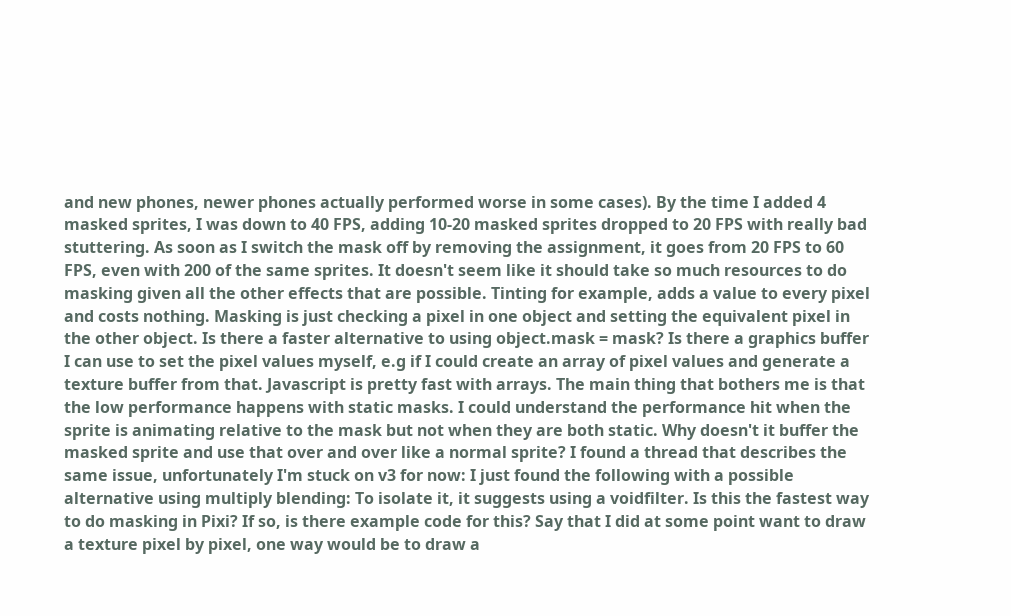and new phones, newer phones actually performed worse in some cases). By the time I added 4 masked sprites, I was down to 40 FPS, adding 10-20 masked sprites dropped to 20 FPS with really bad stuttering. As soon as I switch the mask off by removing the assignment, it goes from 20 FPS to 60 FPS, even with 200 of the same sprites. It doesn't seem like it should take so much resources to do masking given all the other effects that are possible. Tinting for example, adds a value to every pixel and costs nothing. Masking is just checking a pixel in one object and setting the equivalent pixel in the other object. Is there a faster alternative to using object.mask = mask? Is there a graphics buffer I can use to set the pixel values myself, e.g if I could create an array of pixel values and generate a texture buffer from that. Javascript is pretty fast with arrays. The main thing that bothers me is that the low performance happens with static masks. I could understand the performance hit when the sprite is animating relative to the mask but not when they are both static. Why doesn't it buffer the masked sprite and use that over and over like a normal sprite? I found a thread that describes the same issue, unfortunately I'm stuck on v3 for now: I just found the following with a possible alternative using multiply blending: To isolate it, it suggests using a voidfilter. Is this the fastest way to do masking in Pixi? If so, is there example code for this? Say that I did at some point want to draw a texture pixel by pixel, one way would be to draw a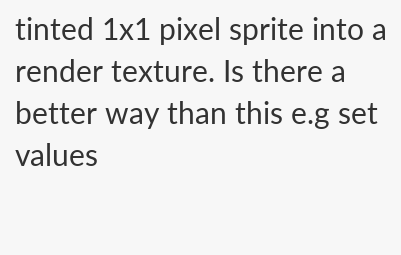tinted 1x1 pixel sprite into a render texture. Is there a better way than this e.g set values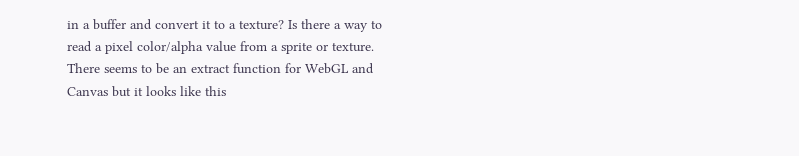in a buffer and convert it to a texture? Is there a way to read a pixel color/alpha value from a sprite or texture. There seems to be an extract function for WebGL and Canvas but it looks like this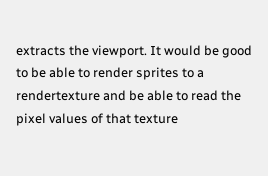extracts the viewport. It would be good to be able to render sprites to a rendertexture and be able to read the pixel values of that texture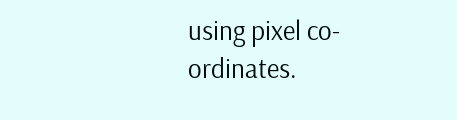using pixel co-ordinates.